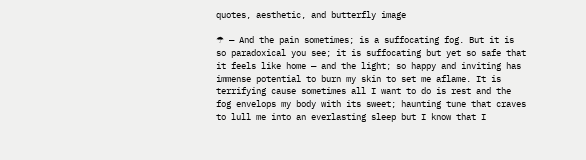quotes, aesthetic, and butterfly image

☂ — And the pain sometimes; is a suffocating fog. But it is so paradoxical you see; it is suffocating but yet so safe that it feels like home — and the light; so happy and inviting has immense potential to burn my skin to set me aflame. It is terrifying cause sometimes all I want to do is rest and the fog envelops my body with its sweet; haunting tune that craves to lull me into an everlasting sleep but I know that I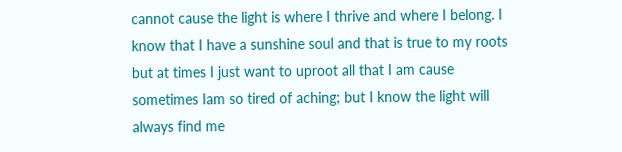cannot cause the light is where I thrive and where I belong. I know that I have a sunshine soul and that is true to my roots but at times I just want to uproot all that I am cause sometimes Iam so tired of aching; but I know the light will always find me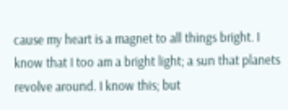cause my heart is a magnet to all things bright. I know that I too am a bright light; a sun that planets revolve around. I know this; but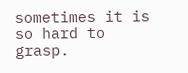sometimes it is so hard to grasp.